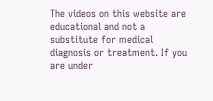The videos on this website are educational and not a substitute for medical diagnosis or treatment. If you are under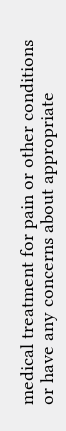medical treatment for pain or other conditions or have any concerns about appropriate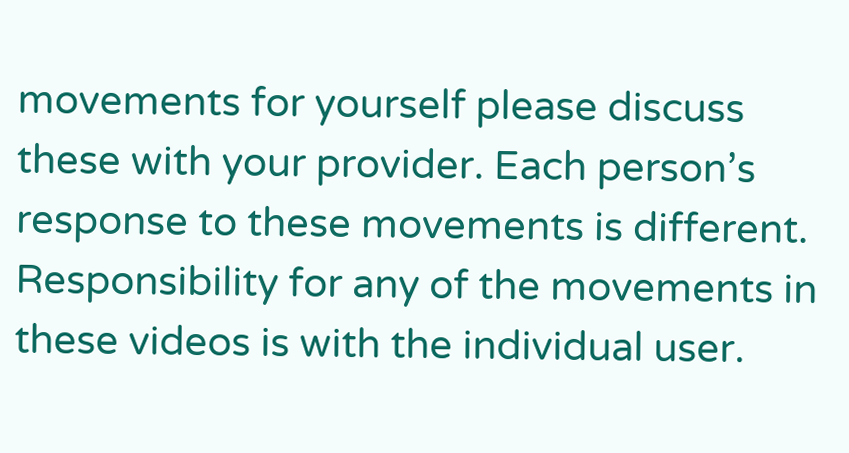movements for yourself please discuss these with your provider. Each person’s response to these movements is different. Responsibility for any of the movements in these videos is with the individual user.